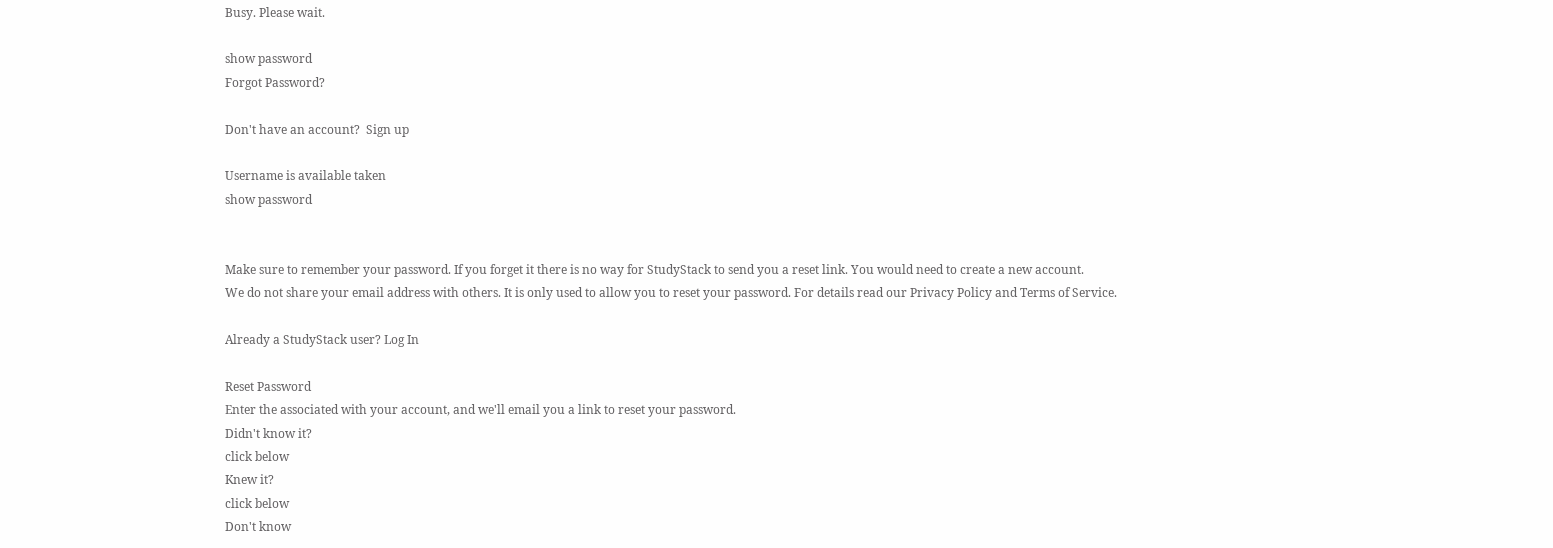Busy. Please wait.

show password
Forgot Password?

Don't have an account?  Sign up

Username is available taken
show password


Make sure to remember your password. If you forget it there is no way for StudyStack to send you a reset link. You would need to create a new account.
We do not share your email address with others. It is only used to allow you to reset your password. For details read our Privacy Policy and Terms of Service.

Already a StudyStack user? Log In

Reset Password
Enter the associated with your account, and we'll email you a link to reset your password.
Didn't know it?
click below
Knew it?
click below
Don't know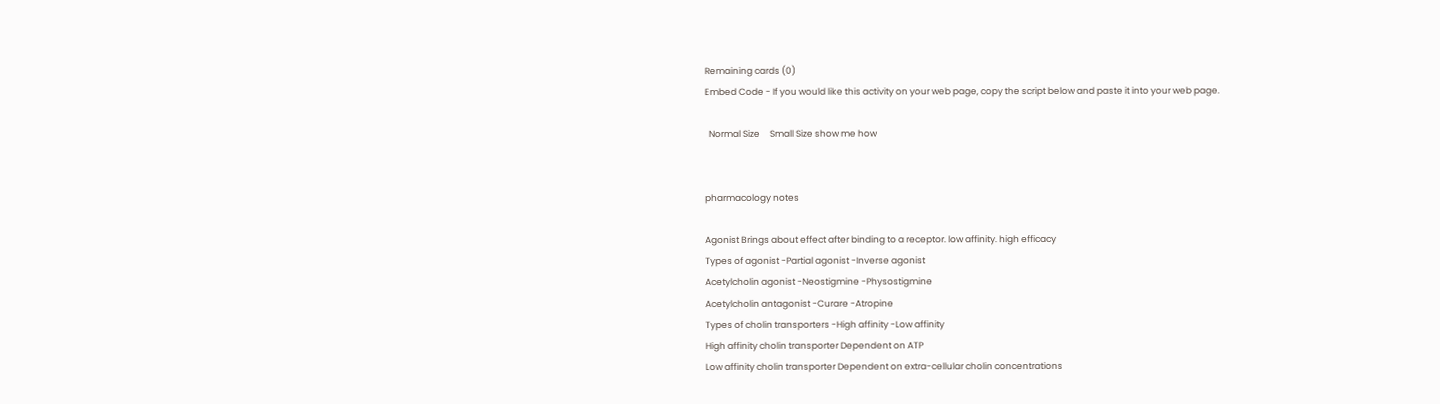Remaining cards (0)
Embed Code - If you would like this activity on your web page, copy the script below and paste it into your web page.

  Normal Size     Small Size show me how


pharmacology notes

Agonist Brings about effect after binding to a receptor. low affinity. high efficacy
Types of agonist -Partial agonist -Inverse agonist
Acetylcholin agonist -Neostigmine -Physostigmine
Acetylcholin antagonist -Curare -Atropine
Types of cholin transporters -High affinity -Low affinity
High affinity cholin transporter Dependent on ATP
Low affinity cholin transporter Dependent on extra-cellular cholin concentrations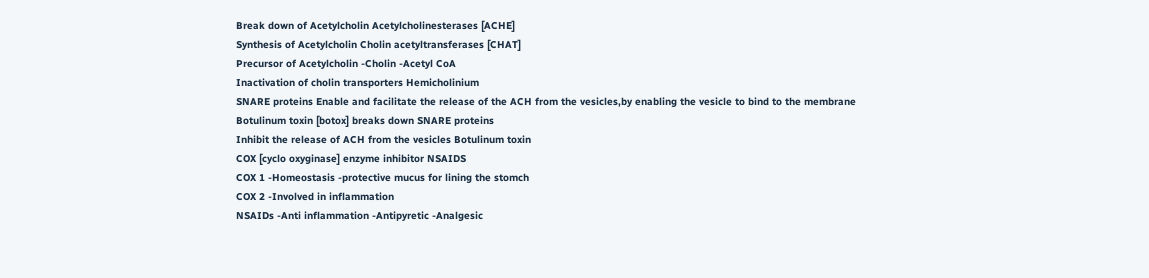Break down of Acetylcholin Acetylcholinesterases [ACHE]
Synthesis of Acetylcholin Cholin acetyltransferases [CHAT]
Precursor of Acetylcholin -Cholin -Acetyl CoA
Inactivation of cholin transporters Hemicholinium
SNARE proteins Enable and facilitate the release of the ACH from the vesicles,by enabling the vesicle to bind to the membrane
Botulinum toxin [botox] breaks down SNARE proteins
Inhibit the release of ACH from the vesicles Botulinum toxin
COX [cyclo oxyginase] enzyme inhibitor NSAIDS
COX 1 -Homeostasis -protective mucus for lining the stomch
COX 2 -Involved in inflammation
NSAIDs -Anti inflammation -Antipyretic -Analgesic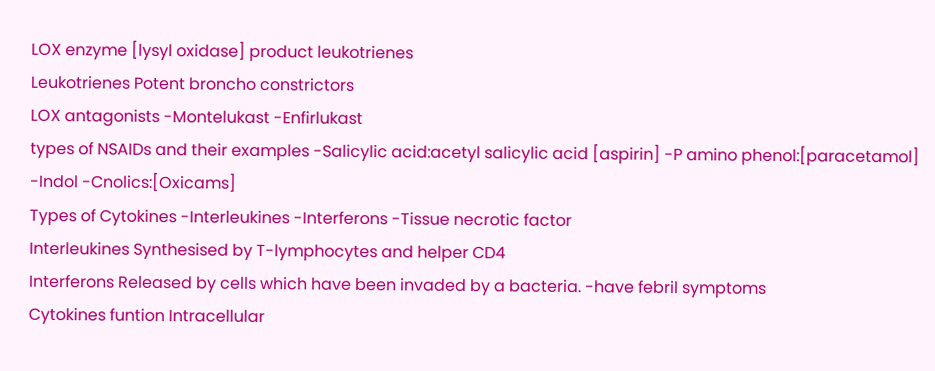LOX enzyme [lysyl oxidase] product leukotrienes
Leukotrienes Potent broncho constrictors
LOX antagonists -Montelukast -Enfirlukast
types of NSAIDs and their examples -Salicylic acid:acetyl salicylic acid [aspirin] -P amino phenol:[paracetamol] -Indol -Cnolics:[Oxicams]
Types of Cytokines -Interleukines -Interferons -Tissue necrotic factor
Interleukines Synthesised by T-lymphocytes and helper CD4
Interferons Released by cells which have been invaded by a bacteria. -have febril symptoms
Cytokines funtion Intracellular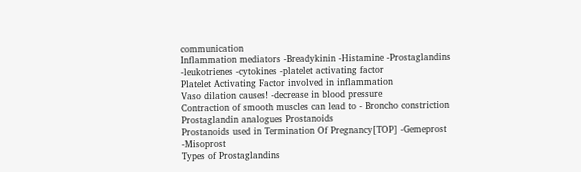communication
Inflammation mediators -Breadykinin -Histamine -Prostaglandins -leukotrienes -cytokines -platelet activating factor
Platelet Activating Factor involved in inflammation
Vaso dilation causes! -decrease in blood pressure
Contraction of smooth muscles can lead to - Broncho constriction
Prostaglandin analogues Prostanoids
Prostanoids used in Termination Of Pregnancy[TOP] -Gemeprost -Misoprost
Types of Prostaglandins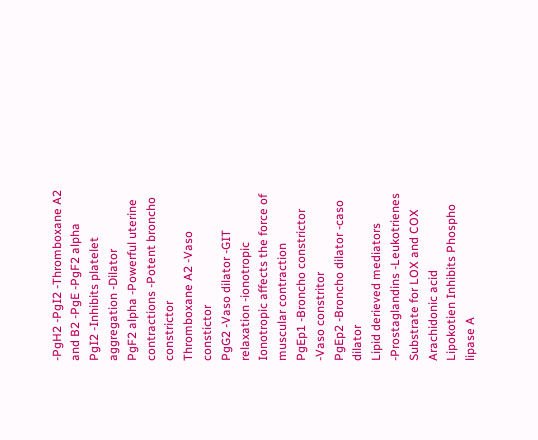-PgH2 -PgI2 -Thromboxane A2 and B2 -PgE -PgF2 alpha
PgI2 -Inhibits platelet aggregation -Dilator
PgF2 alpha -Powerful uterine contractions -Potent broncho constrictor
Thromboxane A2 -Vaso constictor
PgG2 -Vaso dilator -GIT relaxation -ionotropic
Ionotropic affects the force of muscular contraction
PgEp1 -Broncho constrictor -Vaso constritor
PgEp2 -Broncho dilator -caso dilator
Lipid derieved mediators -Prostaglandins -Leukotrienes
Substrate for LOX and COX Arachidonic acid
Lipokotien Inhibits Phospho lipase A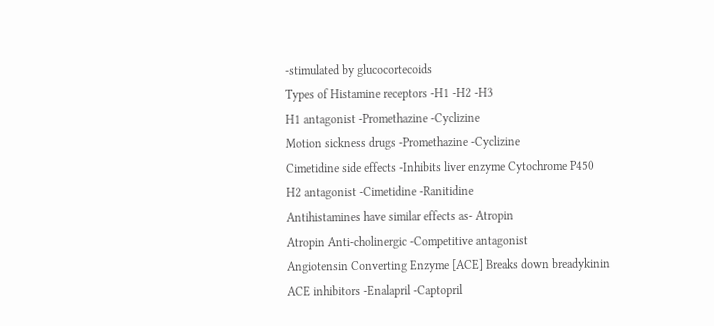-stimulated by glucocortecoids
Types of Histamine receptors -H1 -H2 -H3
H1 antagonist -Promethazine -Cyclizine
Motion sickness drugs -Promethazine -Cyclizine
Cimetidine side effects -Inhibits liver enzyme Cytochrome P450
H2 antagonist -Cimetidine -Ranitidine
Antihistamines have similar effects as- Atropin
Atropin Anti-cholinergic -Competitive antagonist
Angiotensin Converting Enzyme [ACE] Breaks down breadykinin
ACE inhibitors -Enalapril -Captopril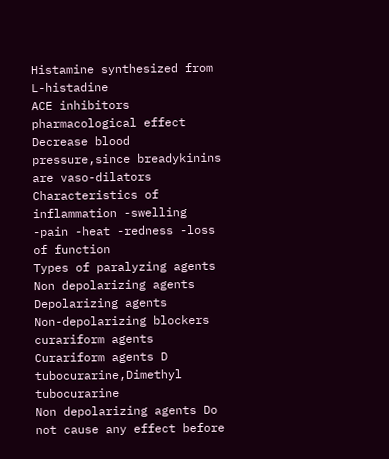Histamine synthesized from L-histadine
ACE inhibitors pharmacological effect Decrease blood pressure,since breadykinins are vaso-dilators
Characteristics of inflammation -swelling -pain -heat -redness -loss of function
Types of paralyzing agents Non depolarizing agents Depolarizing agents
Non-depolarizing blockers curariform agents
Curariform agents D tubocurarine,Dimethyl tubocurarine
Non depolarizing agents Do not cause any effect before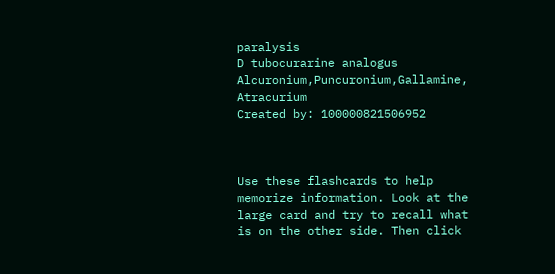paralysis
D tubocurarine analogus Alcuronium,Puncuronium,Gallamine, Atracurium
Created by: 100000821506952



Use these flashcards to help memorize information. Look at the large card and try to recall what is on the other side. Then click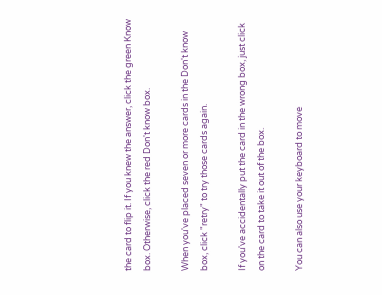the card to flip it. If you knew the answer, click the green Know box. Otherwise, click the red Don't know box.

When you've placed seven or more cards in the Don't know box, click "retry" to try those cards again.

If you've accidentally put the card in the wrong box, just click on the card to take it out of the box.

You can also use your keyboard to move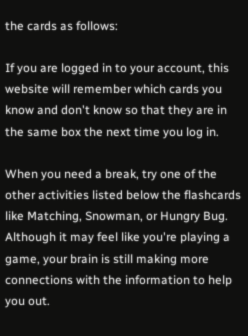the cards as follows:

If you are logged in to your account, this website will remember which cards you know and don't know so that they are in the same box the next time you log in.

When you need a break, try one of the other activities listed below the flashcards like Matching, Snowman, or Hungry Bug. Although it may feel like you're playing a game, your brain is still making more connections with the information to help you out.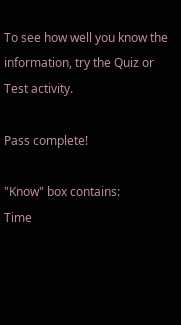To see how well you know the information, try the Quiz or Test activity.

Pass complete!

"Know" box contains:
Time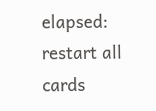elapsed:
restart all cards